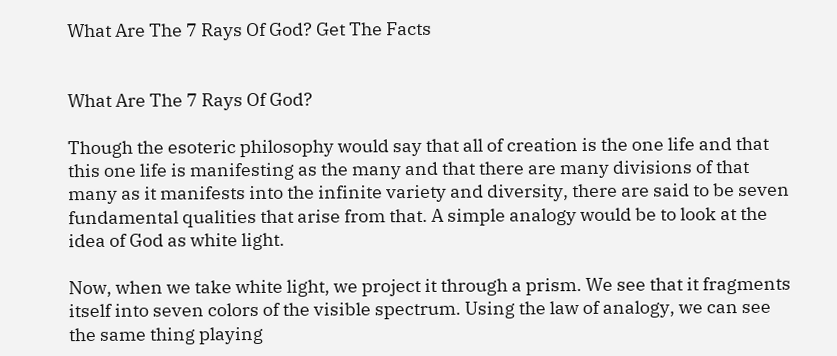What Are The 7 Rays Of God? Get The Facts


What Are The 7 Rays Of God?

Though the esoteric philosophy would say that all of creation is the one life and that this one life is manifesting as the many and that there are many divisions of that many as it manifests into the infinite variety and diversity, there are said to be seven fundamental qualities that arise from that. A simple analogy would be to look at the idea of God as white light.

Now, when we take white light, we project it through a prism. We see that it fragments itself into seven colors of the visible spectrum. Using the law of analogy, we can see the same thing playing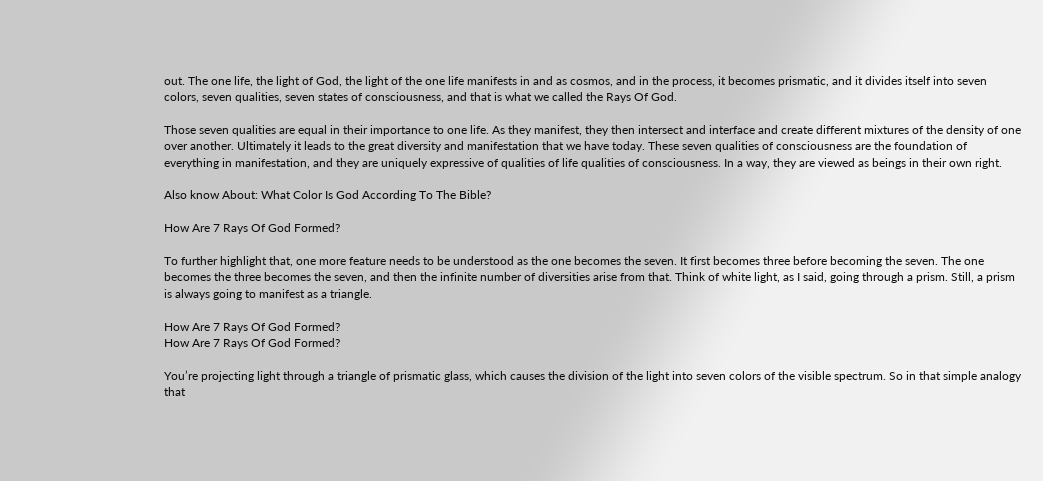out. The one life, the light of God, the light of the one life manifests in and as cosmos, and in the process, it becomes prismatic, and it divides itself into seven colors, seven qualities, seven states of consciousness, and that is what we called the Rays Of God.

Those seven qualities are equal in their importance to one life. As they manifest, they then intersect and interface and create different mixtures of the density of one over another. Ultimately it leads to the great diversity and manifestation that we have today. These seven qualities of consciousness are the foundation of everything in manifestation, and they are uniquely expressive of qualities of life qualities of consciousness. In a way, they are viewed as beings in their own right.

Also know About: What Color Is God According To The Bible?

How Are 7 Rays Of God Formed?

To further highlight that, one more feature needs to be understood as the one becomes the seven. It first becomes three before becoming the seven. The one becomes the three becomes the seven, and then the infinite number of diversities arise from that. Think of white light, as I said, going through a prism. Still, a prism is always going to manifest as a triangle.

How Are 7 Rays Of God Formed?
How Are 7 Rays Of God Formed?

You’re projecting light through a triangle of prismatic glass, which causes the division of the light into seven colors of the visible spectrum. So in that simple analogy that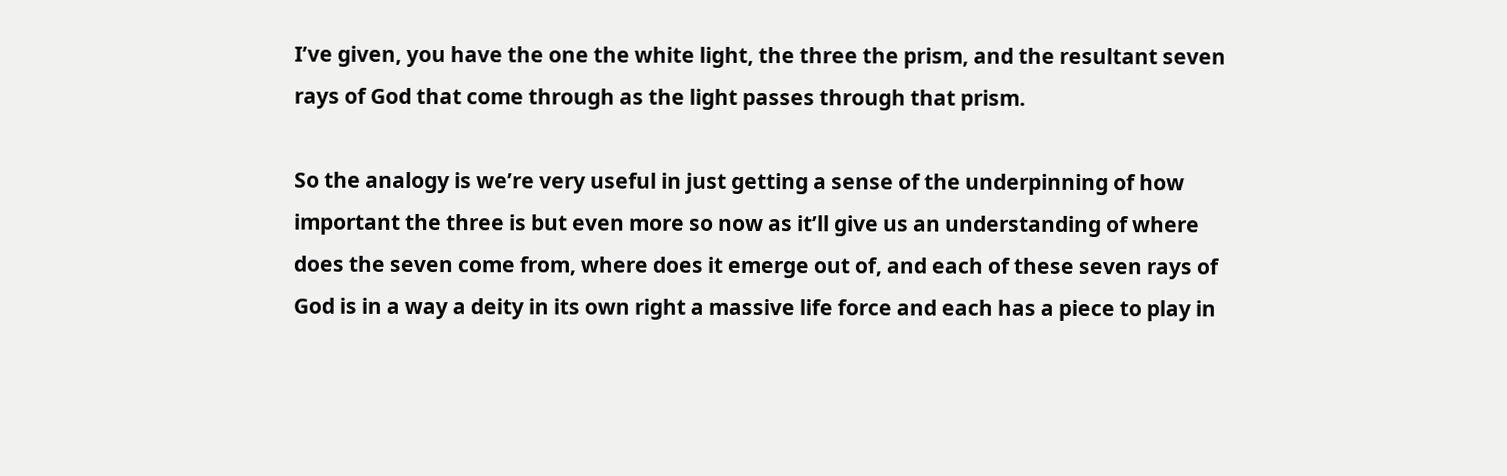I’ve given, you have the one the white light, the three the prism, and the resultant seven rays of God that come through as the light passes through that prism.

So the analogy is we’re very useful in just getting a sense of the underpinning of how important the three is but even more so now as it’ll give us an understanding of where does the seven come from, where does it emerge out of, and each of these seven rays of God is in a way a deity in its own right a massive life force and each has a piece to play in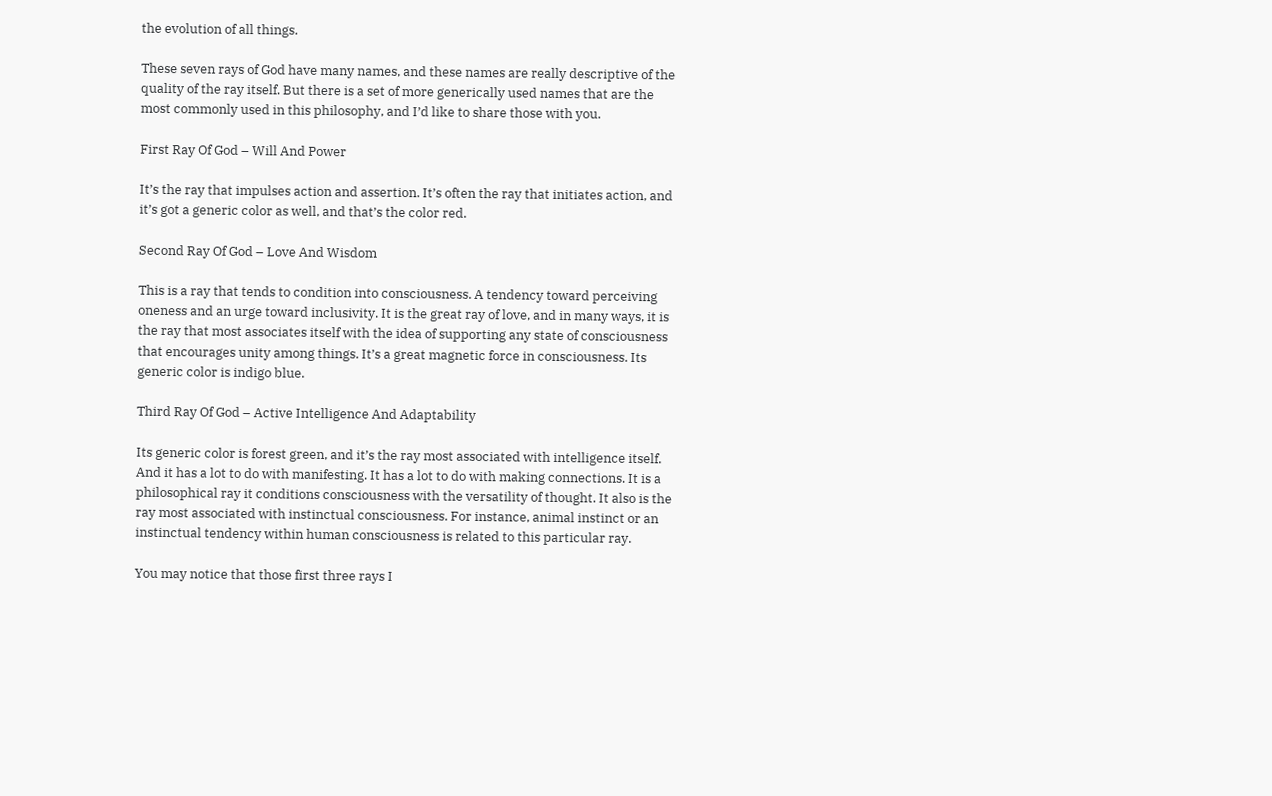the evolution of all things.

These seven rays of God have many names, and these names are really descriptive of the quality of the ray itself. But there is a set of more generically used names that are the most commonly used in this philosophy, and I’d like to share those with you.

First Ray Of God – Will And Power

It’s the ray that impulses action and assertion. It’s often the ray that initiates action, and it’s got a generic color as well, and that’s the color red.

Second Ray Of God – Love And Wisdom

This is a ray that tends to condition into consciousness. A tendency toward perceiving oneness and an urge toward inclusivity. It is the great ray of love, and in many ways, it is the ray that most associates itself with the idea of supporting any state of consciousness that encourages unity among things. It’s a great magnetic force in consciousness. Its generic color is indigo blue.

Third Ray Of God – Active Intelligence And Adaptability

Its generic color is forest green, and it’s the ray most associated with intelligence itself. And it has a lot to do with manifesting. It has a lot to do with making connections. It is a philosophical ray it conditions consciousness with the versatility of thought. It also is the ray most associated with instinctual consciousness. For instance, animal instinct or an instinctual tendency within human consciousness is related to this particular ray.

You may notice that those first three rays I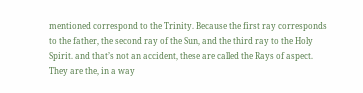mentioned correspond to the Trinity. Because the first ray corresponds to the father, the second ray of the Sun, and the third ray to the Holy Spirit. and that’s not an accident, these are called the Rays of aspect. They are the, in a way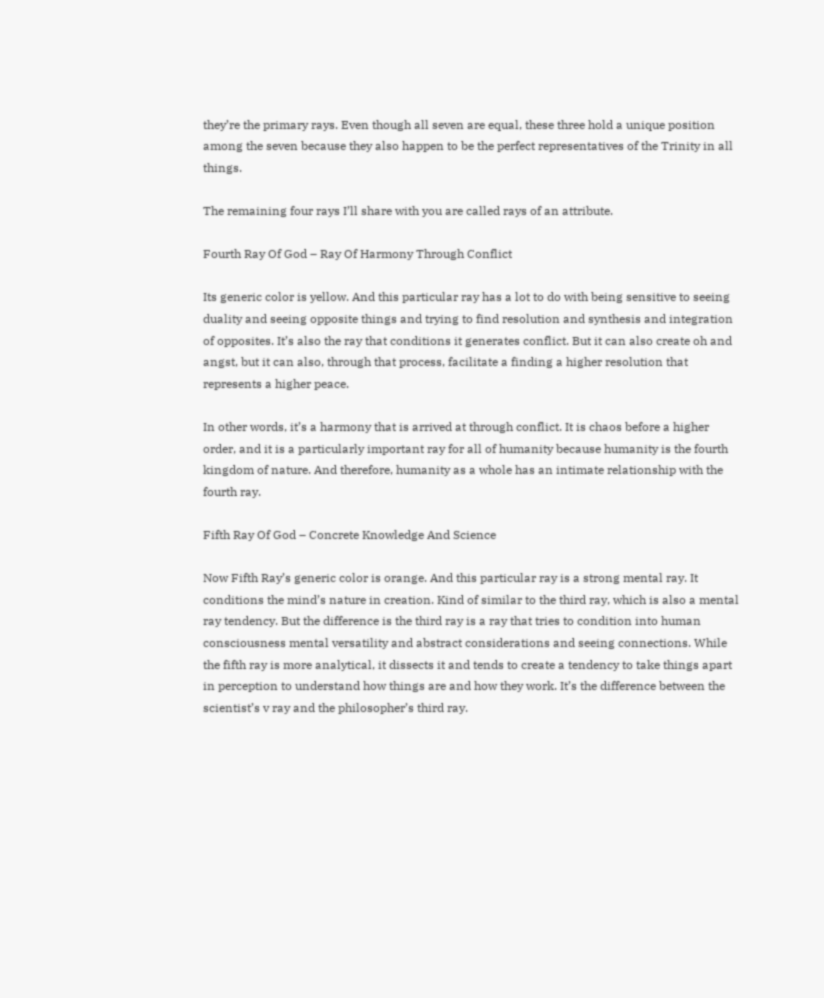they’re the primary rays. Even though all seven are equal, these three hold a unique position among the seven because they also happen to be the perfect representatives of the Trinity in all things.

The remaining four rays I’ll share with you are called rays of an attribute.

Fourth Ray Of God – Ray Of Harmony Through Conflict

Its generic color is yellow. And this particular ray has a lot to do with being sensitive to seeing duality and seeing opposite things and trying to find resolution and synthesis and integration of opposites. It’s also the ray that conditions it generates conflict. But it can also create oh and angst, but it can also, through that process, facilitate a finding a higher resolution that represents a higher peace.

In other words, it’s a harmony that is arrived at through conflict. It is chaos before a higher order, and it is a particularly important ray for all of humanity because humanity is the fourth kingdom of nature. And therefore, humanity as a whole has an intimate relationship with the fourth ray.

Fifth Ray Of God – Concrete Knowledge And Science

Now Fifth Ray’s generic color is orange. And this particular ray is a strong mental ray. It conditions the mind’s nature in creation. Kind of similar to the third ray, which is also a mental ray tendency. But the difference is the third ray is a ray that tries to condition into human consciousness mental versatility and abstract considerations and seeing connections. While the fifth ray is more analytical, it dissects it and tends to create a tendency to take things apart in perception to understand how things are and how they work. It’s the difference between the scientist’s v ray and the philosopher’s third ray.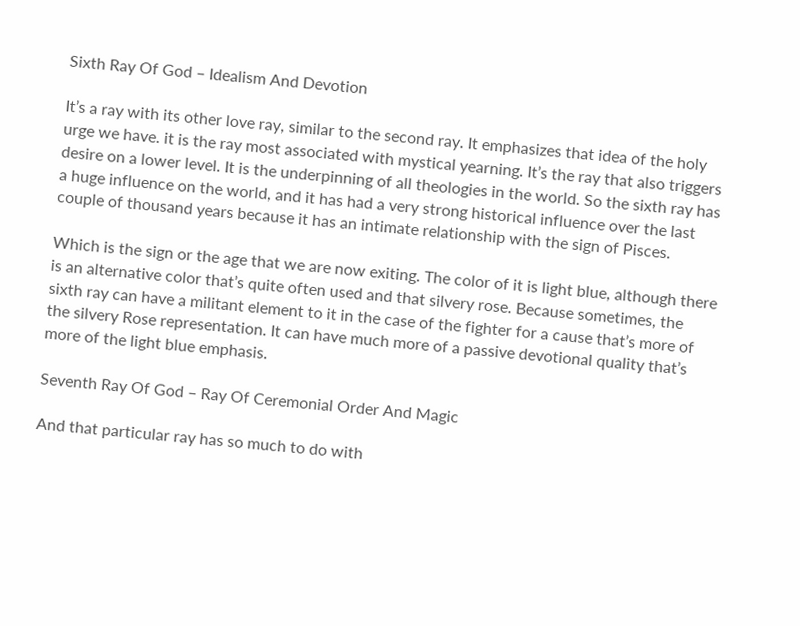Sixth Ray Of God – Idealism And Devotion

It’s a ray with its other love ray, similar to the second ray. It emphasizes that idea of the holy urge we have. it is the ray most associated with mystical yearning. It’s the ray that also triggers desire on a lower level. It is the underpinning of all theologies in the world. So the sixth ray has a huge influence on the world, and it has had a very strong historical influence over the last couple of thousand years because it has an intimate relationship with the sign of Pisces.

Which is the sign or the age that we are now exiting. The color of it is light blue, although there is an alternative color that’s quite often used and that silvery rose. Because sometimes, the sixth ray can have a militant element to it in the case of the fighter for a cause that’s more of the silvery Rose representation. It can have much more of a passive devotional quality that’s more of the light blue emphasis.

Seventh Ray Of God – Ray Of Ceremonial Order And Magic

And that particular ray has so much to do with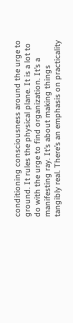conditioning consciousness around the urge to ground. It rules the physical plane. It is a lot to do with the urge to find organization. It’s a manifesting ray. It’s about making things tangibly real. There’s an emphasis on practicality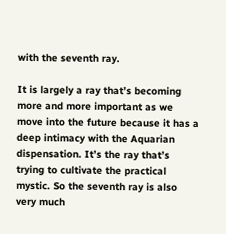with the seventh ray.

It is largely a ray that’s becoming more and more important as we move into the future because it has a deep intimacy with the Aquarian dispensation. It’s the ray that’s trying to cultivate the practical mystic. So the seventh ray is also very much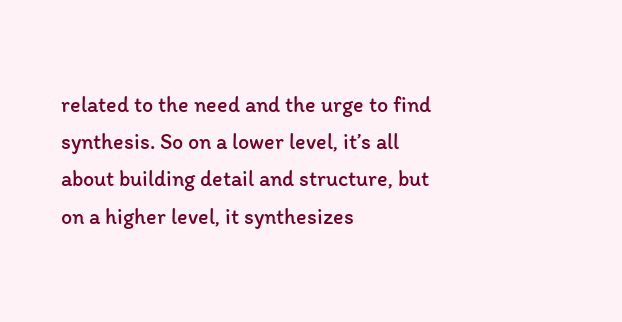related to the need and the urge to find synthesis. So on a lower level, it’s all about building detail and structure, but on a higher level, it synthesizes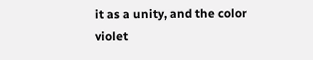it as a unity, and the color violet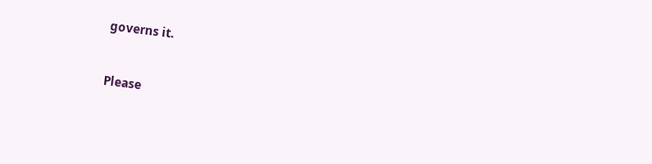governs it.


Please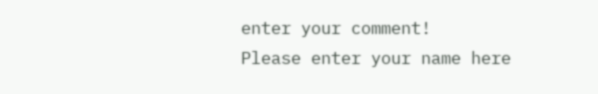enter your comment!
Please enter your name here